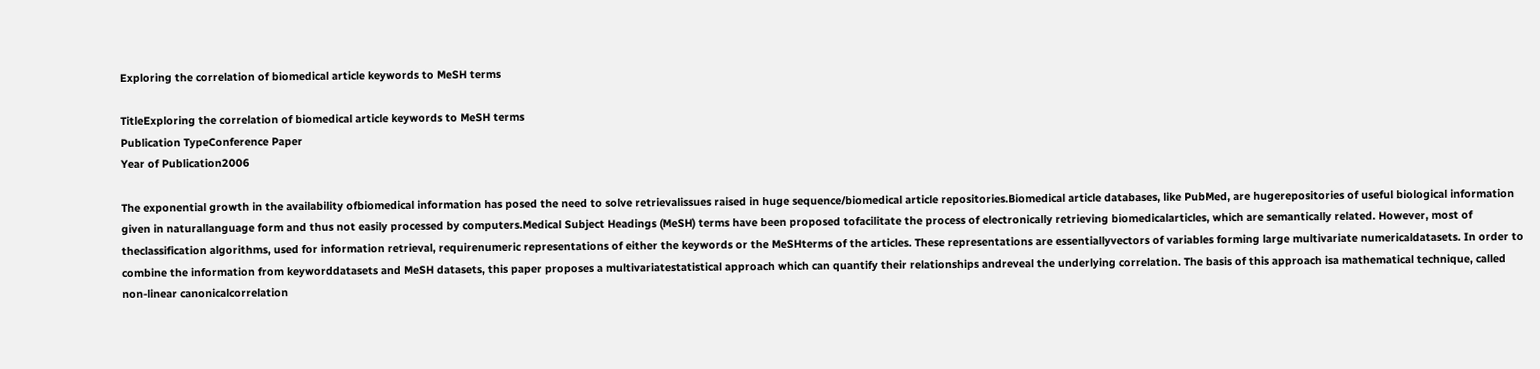Exploring the correlation of biomedical article keywords to MeSH terms

TitleExploring the correlation of biomedical article keywords to MeSH terms
Publication TypeConference Paper
Year of Publication2006

The exponential growth in the availability ofbiomedical information has posed the need to solve retrievalissues raised in huge sequence/biomedical article repositories.Biomedical article databases, like PubMed, are hugerepositories of useful biological information given in naturallanguage form and thus not easily processed by computers.Medical Subject Headings (MeSH) terms have been proposed tofacilitate the process of electronically retrieving biomedicalarticles, which are semantically related. However, most of theclassification algorithms, used for information retrieval, requirenumeric representations of either the keywords or the MeSHterms of the articles. These representations are essentiallyvectors of variables forming large multivariate numericaldatasets. In order to combine the information from keyworddatasets and MeSH datasets, this paper proposes a multivariatestatistical approach which can quantify their relationships andreveal the underlying correlation. The basis of this approach isa mathematical technique, called non-linear canonicalcorrelation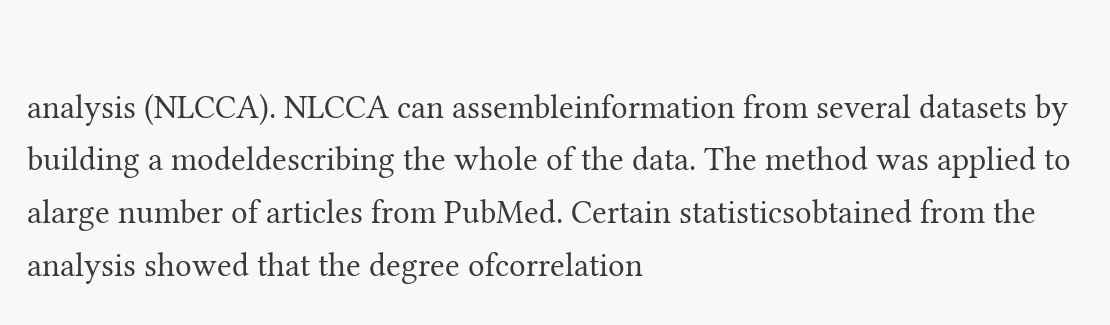analysis (NLCCA). NLCCA can assembleinformation from several datasets by building a modeldescribing the whole of the data. The method was applied to alarge number of articles from PubMed. Certain statisticsobtained from the analysis showed that the degree ofcorrelation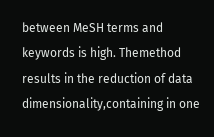between MeSH terms and keywords is high. Themethod results in the reduction of data dimensionality,containing in one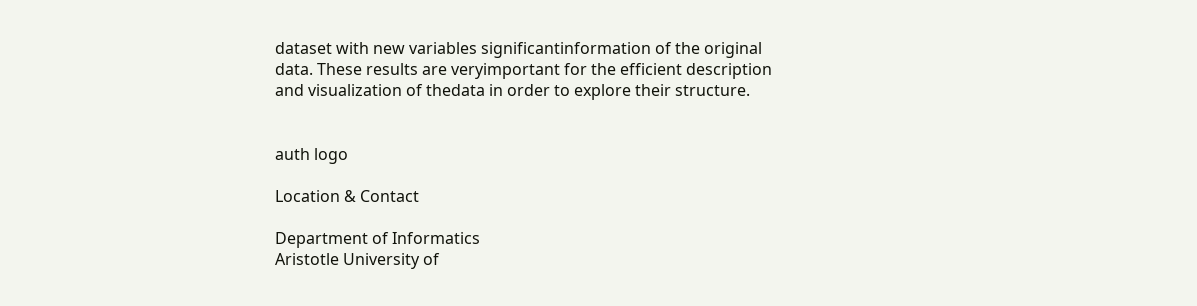dataset with new variables significantinformation of the original data. These results are veryimportant for the efficient description and visualization of thedata in order to explore their structure.


auth logo

Location & Contact

Department of Informatics
Aristotle University of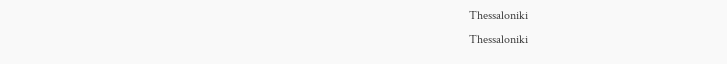Thessaloniki
Thessaloniki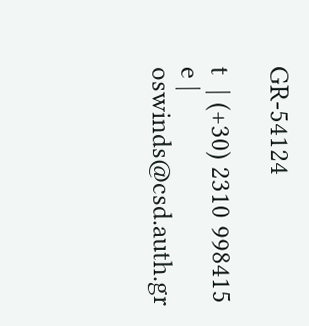GR-54124

t  | (+30) 2310 998415
e | oswinds@csd.auth.gr